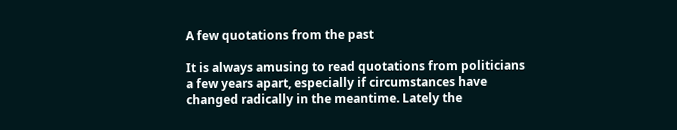A few quotations from the past

It is always amusing to read quotations from politicians a few years apart, especially if circumstances have changed radically in the meantime. Lately the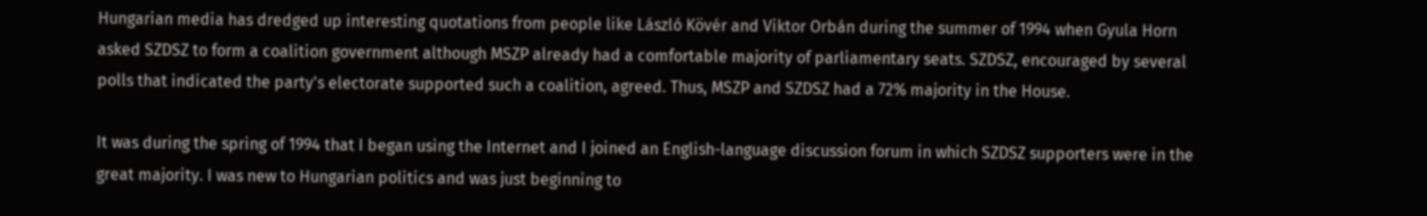Hungarian media has dredged up interesting quotations from people like László Kövér and Viktor Orbán during the summer of 1994 when Gyula Horn asked SZDSZ to form a coalition government although MSZP already had a comfortable majority of parliamentary seats. SZDSZ, encouraged by several polls that indicated the party's electorate supported such a coalition, agreed. Thus, MSZP and SZDSZ had a 72% majority in the House.

It was during the spring of 1994 that I began using the Internet and I joined an English-language discussion forum in which SZDSZ supporters were in the great majority. I was new to Hungarian politics and was just beginning to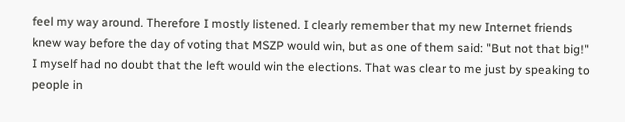feel my way around. Therefore I mostly listened. I clearly remember that my new Internet friends knew way before the day of voting that MSZP would win, but as one of them said: "But not that big!" I myself had no doubt that the left would win the elections. That was clear to me just by speaking to people in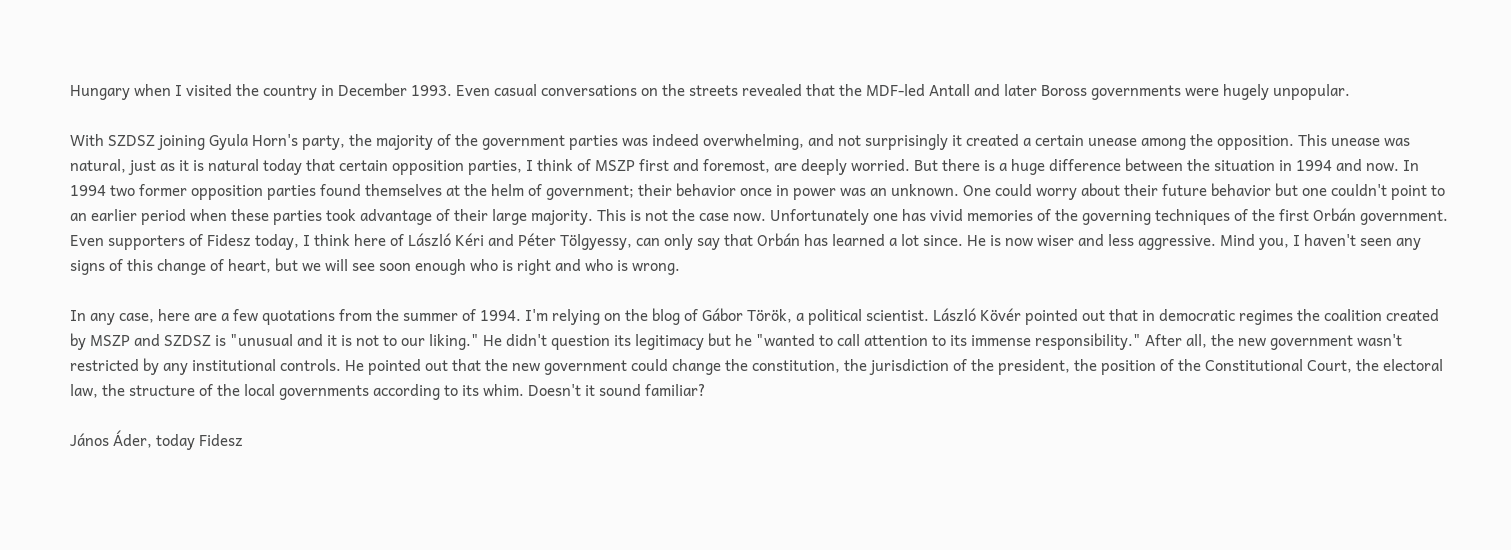Hungary when I visited the country in December 1993. Even casual conversations on the streets revealed that the MDF-led Antall and later Boross governments were hugely unpopular.

With SZDSZ joining Gyula Horn's party, the majority of the government parties was indeed overwhelming, and not surprisingly it created a certain unease among the opposition. This unease was natural, just as it is natural today that certain opposition parties, I think of MSZP first and foremost, are deeply worried. But there is a huge difference between the situation in 1994 and now. In 1994 two former opposition parties found themselves at the helm of government; their behavior once in power was an unknown. One could worry about their future behavior but one couldn't point to an earlier period when these parties took advantage of their large majority. This is not the case now. Unfortunately one has vivid memories of the governing techniques of the first Orbán government. Even supporters of Fidesz today, I think here of László Kéri and Péter Tölgyessy, can only say that Orbán has learned a lot since. He is now wiser and less aggressive. Mind you, I haven't seen any signs of this change of heart, but we will see soon enough who is right and who is wrong.

In any case, here are a few quotations from the summer of 1994. I'm relying on the blog of Gábor Török, a political scientist. László Kövér pointed out that in democratic regimes the coalition created by MSZP and SZDSZ is "unusual and it is not to our liking." He didn't question its legitimacy but he "wanted to call attention to its immense responsibility." After all, the new government wasn't restricted by any institutional controls. He pointed out that the new government could change the constitution, the jurisdiction of the president, the position of the Constitutional Court, the electoral law, the structure of the local governments according to its whim. Doesn't it sound familiar?

János Áder, today Fidesz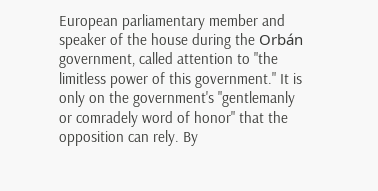European parliamentary member and speaker of the house during the Orbán government, called attention to "the limitless power of this government." It is only on the government's "gentlemanly or comradely word of honor" that the opposition can rely. By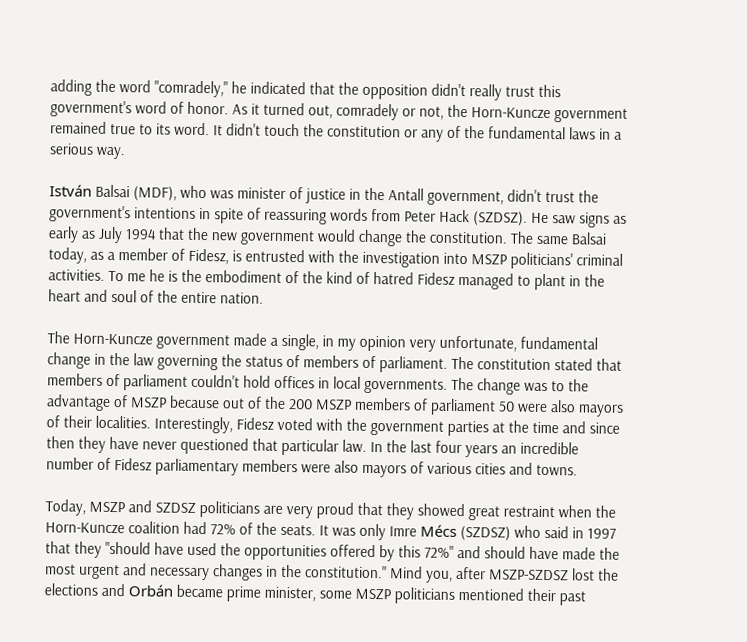adding the word "comradely," he indicated that the opposition didn't really trust this government's word of honor. As it turned out, comradely or not, the Horn-Kuncze government remained true to its word. It didn't touch the constitution or any of the fundamental laws in a serious way.

István Balsai (MDF), who was minister of justice in the Antall government, didn't trust the government's intentions in spite of reassuring words from Peter Hack (SZDSZ). He saw signs as early as July 1994 that the new government would change the constitution. The same Balsai today, as a member of Fidesz, is entrusted with the investigation into MSZP politicians' criminal activities. To me he is the embodiment of the kind of hatred Fidesz managed to plant in the heart and soul of the entire nation.

The Horn-Kuncze government made a single, in my opinion very unfortunate, fundamental change in the law governing the status of members of parliament. The constitution stated that members of parliament couldn't hold offices in local governments. The change was to the advantage of MSZP because out of the 200 MSZP members of parliament 50 were also mayors of their localities. Interestingly, Fidesz voted with the government parties at the time and since then they have never questioned that particular law. In the last four years an incredible number of Fidesz parliamentary members were also mayors of various cities and towns.

Today, MSZP and SZDSZ politicians are very proud that they showed great restraint when the Horn-Kuncze coalition had 72% of the seats. It was only Imre Mécs (SZDSZ) who said in 1997 that they "should have used the opportunities offered by this 72%" and should have made the most urgent and necessary changes in the constitution." Mind you, after MSZP-SZDSZ lost the elections and Orbán became prime minister, some MSZP politicians mentioned their past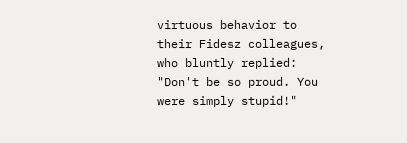virtuous behavior to their Fidesz colleagues, who bluntly replied: "Don't be so proud. You were simply stupid!"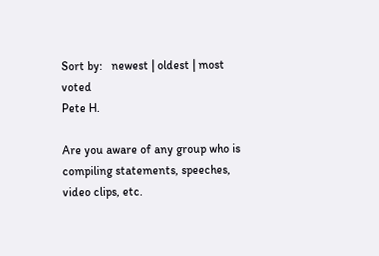Sort by:   newest | oldest | most voted
Pete H.

Are you aware of any group who is compiling statements, speeches, video clips, etc.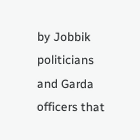by Jobbik politicians and Garda officers that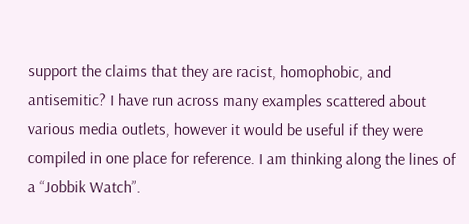support the claims that they are racist, homophobic, and antisemitic? I have run across many examples scattered about various media outlets, however it would be useful if they were compiled in one place for reference. I am thinking along the lines of a “Jobbik Watch”.